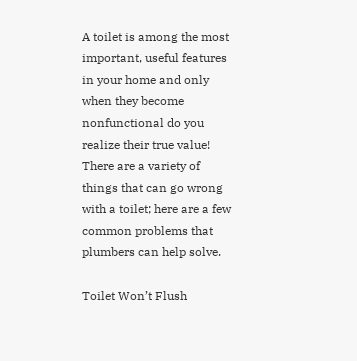A toilet is among the most important, useful features in your home and only when they become nonfunctional do you realize their true value! There are a variety of things that can go wrong with a toilet; here are a few common problems that plumbers can help solve.

Toilet Won’t Flush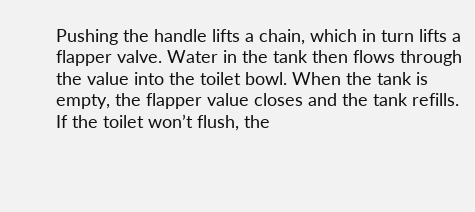Pushing the handle lifts a chain, which in turn lifts a flapper valve. Water in the tank then flows through the value into the toilet bowl. When the tank is empty, the flapper value closes and the tank refills. If the toilet won’t flush, the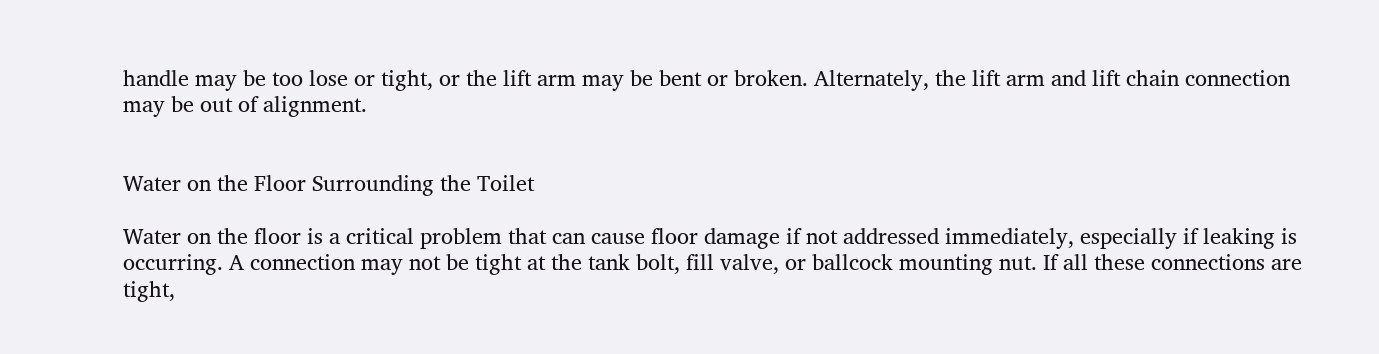handle may be too lose or tight, or the lift arm may be bent or broken. Alternately, the lift arm and lift chain connection may be out of alignment.


Water on the Floor Surrounding the Toilet

Water on the floor is a critical problem that can cause floor damage if not addressed immediately, especially if leaking is occurring. A connection may not be tight at the tank bolt, fill valve, or ballcock mounting nut. If all these connections are tight,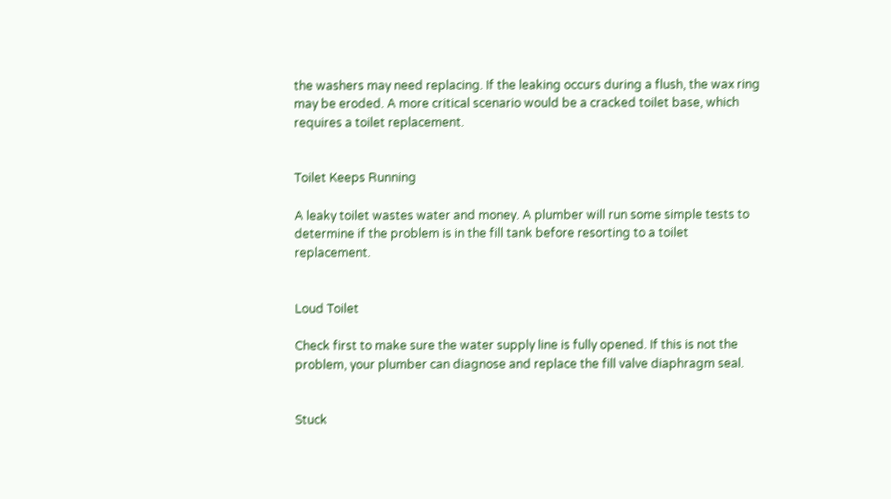the washers may need replacing. If the leaking occurs during a flush, the wax ring may be eroded. A more critical scenario would be a cracked toilet base, which requires a toilet replacement.


Toilet Keeps Running

A leaky toilet wastes water and money. A plumber will run some simple tests to determine if the problem is in the fill tank before resorting to a toilet replacement.


Loud Toilet

Check first to make sure the water supply line is fully opened. If this is not the problem, your plumber can diagnose and replace the fill valve diaphragm seal.


Stuck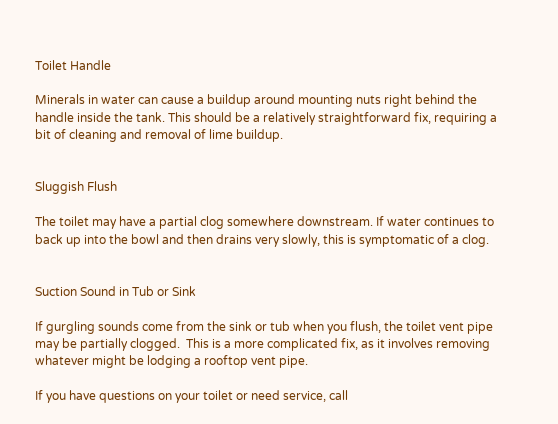Toilet Handle

Minerals in water can cause a buildup around mounting nuts right behind the handle inside the tank. This should be a relatively straightforward fix, requiring a bit of cleaning and removal of lime buildup.


Sluggish Flush

The toilet may have a partial clog somewhere downstream. If water continues to back up into the bowl and then drains very slowly, this is symptomatic of a clog.


Suction Sound in Tub or Sink

If gurgling sounds come from the sink or tub when you flush, the toilet vent pipe may be partially clogged.  This is a more complicated fix, as it involves removing whatever might be lodging a rooftop vent pipe.

If you have questions on your toilet or need service, call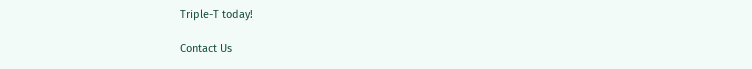Triple-T today!

Contact Us